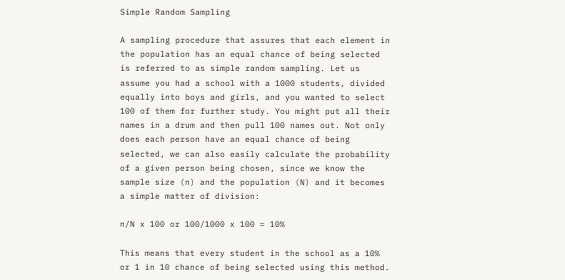Simple Random Sampling

A sampling procedure that assures that each element in the population has an equal chance of being selected is referred to as simple random sampling. Let us assume you had a school with a 1000 students, divided equally into boys and girls, and you wanted to select 100 of them for further study. You might put all their names in a drum and then pull 100 names out. Not only does each person have an equal chance of being selected, we can also easily calculate the probability of a given person being chosen, since we know the sample size (n) and the population (N) and it becomes a simple matter of division:

n/N x 100 or 100/1000 x 100 = 10%

This means that every student in the school as a 10% or 1 in 10 chance of being selected using this method.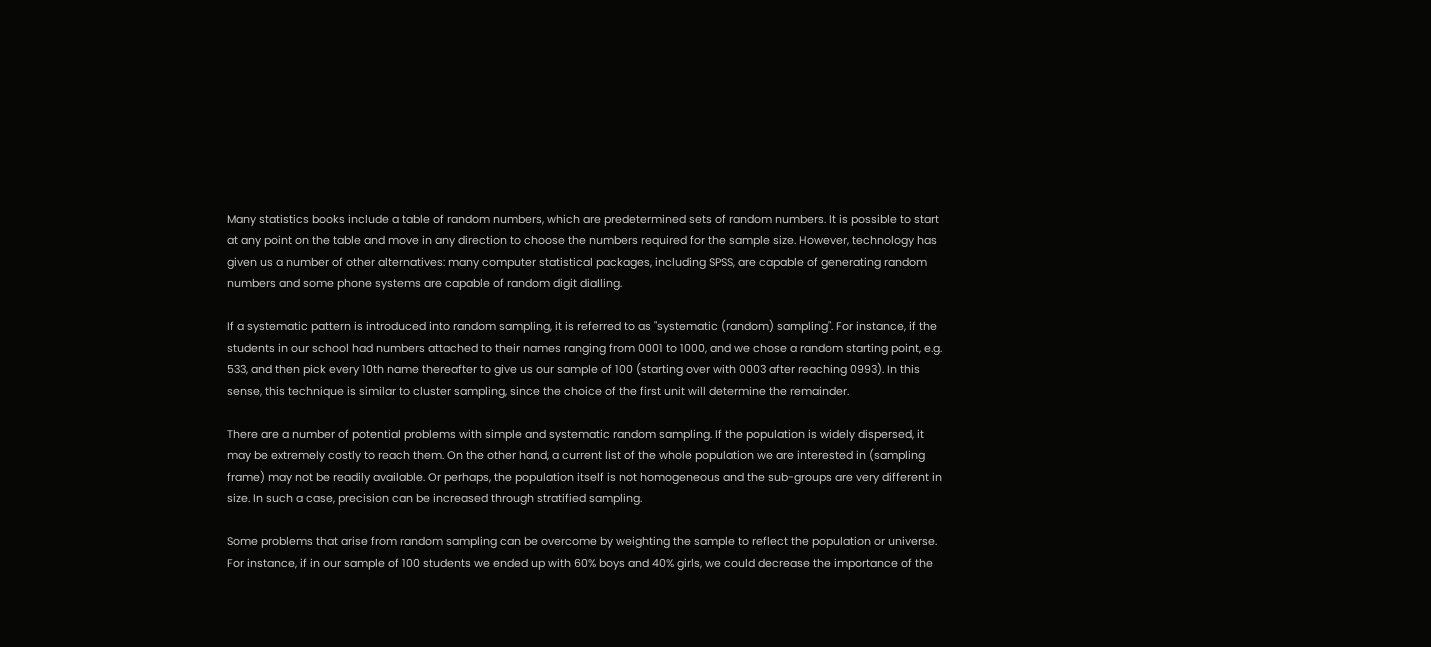Many statistics books include a table of random numbers, which are predetermined sets of random numbers. It is possible to start at any point on the table and move in any direction to choose the numbers required for the sample size. However, technology has given us a number of other alternatives: many computer statistical packages, including SPSS, are capable of generating random numbers and some phone systems are capable of random digit dialling.

If a systematic pattern is introduced into random sampling, it is referred to as "systematic (random) sampling". For instance, if the students in our school had numbers attached to their names ranging from 0001 to 1000, and we chose a random starting point, e.g. 533, and then pick every 10th name thereafter to give us our sample of 100 (starting over with 0003 after reaching 0993). In this sense, this technique is similar to cluster sampling, since the choice of the first unit will determine the remainder.

There are a number of potential problems with simple and systematic random sampling. If the population is widely dispersed, it may be extremely costly to reach them. On the other hand, a current list of the whole population we are interested in (sampling frame) may not be readily available. Or perhaps, the population itself is not homogeneous and the sub-groups are very different in size. In such a case, precision can be increased through stratified sampling.

Some problems that arise from random sampling can be overcome by weighting the sample to reflect the population or universe. For instance, if in our sample of 100 students we ended up with 60% boys and 40% girls, we could decrease the importance of the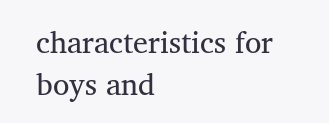characteristics for boys and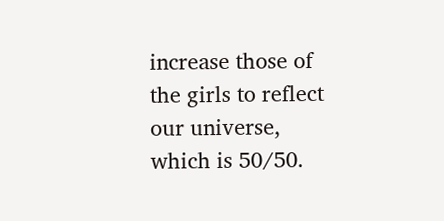increase those of the girls to reflect our universe, which is 50/50.